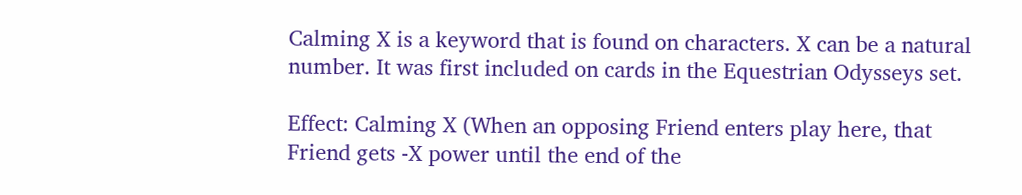Calming X is a keyword that is found on characters. X can be a natural number. It was first included on cards in the Equestrian Odysseys set.

Effect: Calming X (When an opposing Friend enters play here, that Friend gets -X power until the end of the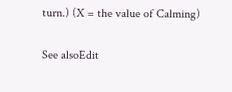turn.) (X = the value of Calming)

See alsoEdit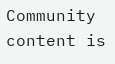Community content is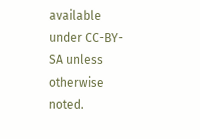available under CC-BY-SA unless otherwise noted.